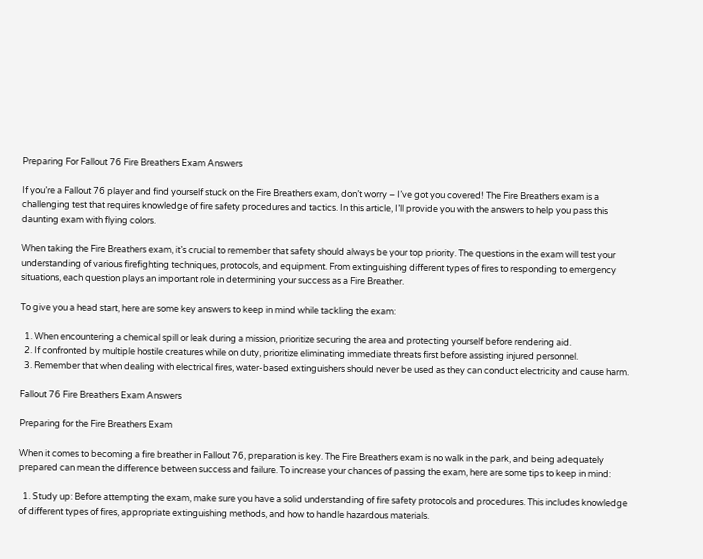Preparing For Fallout 76 Fire Breathers Exam Answers

If you’re a Fallout 76 player and find yourself stuck on the Fire Breathers exam, don’t worry – I’ve got you covered! The Fire Breathers exam is a challenging test that requires knowledge of fire safety procedures and tactics. In this article, I’ll provide you with the answers to help you pass this daunting exam with flying colors.

When taking the Fire Breathers exam, it’s crucial to remember that safety should always be your top priority. The questions in the exam will test your understanding of various firefighting techniques, protocols, and equipment. From extinguishing different types of fires to responding to emergency situations, each question plays an important role in determining your success as a Fire Breather.

To give you a head start, here are some key answers to keep in mind while tackling the exam:

  1. When encountering a chemical spill or leak during a mission, prioritize securing the area and protecting yourself before rendering aid.
  2. If confronted by multiple hostile creatures while on duty, prioritize eliminating immediate threats first before assisting injured personnel.
  3. Remember that when dealing with electrical fires, water-based extinguishers should never be used as they can conduct electricity and cause harm.

Fallout 76 Fire Breathers Exam Answers

Preparing for the Fire Breathers Exam

When it comes to becoming a fire breather in Fallout 76, preparation is key. The Fire Breathers exam is no walk in the park, and being adequately prepared can mean the difference between success and failure. To increase your chances of passing the exam, here are some tips to keep in mind:

  1. Study up: Before attempting the exam, make sure you have a solid understanding of fire safety protocols and procedures. This includes knowledge of different types of fires, appropriate extinguishing methods, and how to handle hazardous materials.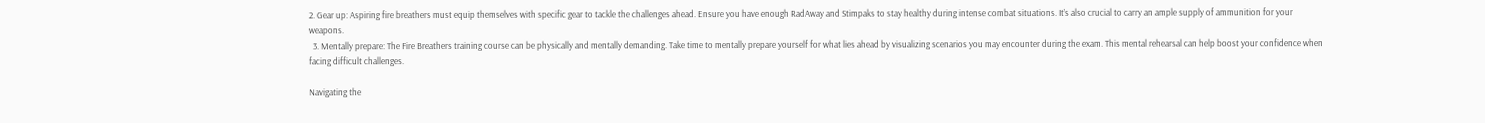2. Gear up: Aspiring fire breathers must equip themselves with specific gear to tackle the challenges ahead. Ensure you have enough RadAway and Stimpaks to stay healthy during intense combat situations. It’s also crucial to carry an ample supply of ammunition for your weapons.
  3. Mentally prepare: The Fire Breathers training course can be physically and mentally demanding. Take time to mentally prepare yourself for what lies ahead by visualizing scenarios you may encounter during the exam. This mental rehearsal can help boost your confidence when facing difficult challenges.

Navigating the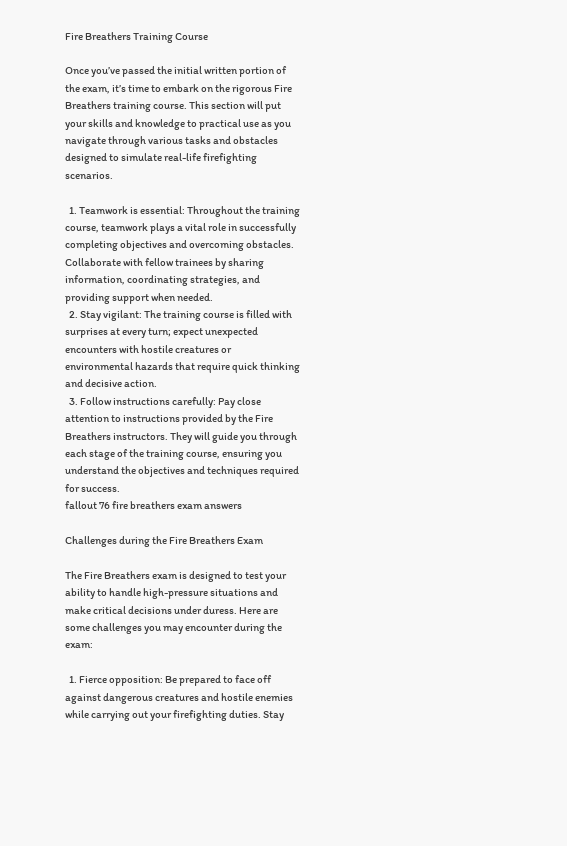Fire Breathers Training Course

Once you’ve passed the initial written portion of the exam, it’s time to embark on the rigorous Fire Breathers training course. This section will put your skills and knowledge to practical use as you navigate through various tasks and obstacles designed to simulate real-life firefighting scenarios.

  1. Teamwork is essential: Throughout the training course, teamwork plays a vital role in successfully completing objectives and overcoming obstacles. Collaborate with fellow trainees by sharing information, coordinating strategies, and providing support when needed.
  2. Stay vigilant: The training course is filled with surprises at every turn; expect unexpected encounters with hostile creatures or environmental hazards that require quick thinking and decisive action.
  3. Follow instructions carefully: Pay close attention to instructions provided by the Fire Breathers instructors. They will guide you through each stage of the training course, ensuring you understand the objectives and techniques required for success.
fallout 76 fire breathers exam answers

Challenges during the Fire Breathers Exam

The Fire Breathers exam is designed to test your ability to handle high-pressure situations and make critical decisions under duress. Here are some challenges you may encounter during the exam:

  1. Fierce opposition: Be prepared to face off against dangerous creatures and hostile enemies while carrying out your firefighting duties. Stay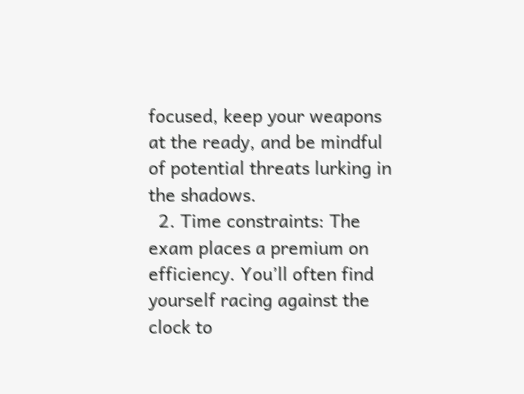focused, keep your weapons at the ready, and be mindful of potential threats lurking in the shadows.
  2. Time constraints: The exam places a premium on efficiency. You’ll often find yourself racing against the clock to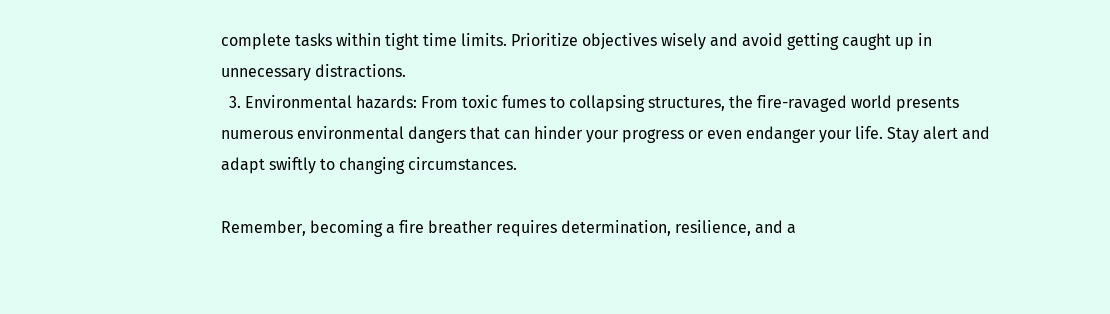complete tasks within tight time limits. Prioritize objectives wisely and avoid getting caught up in unnecessary distractions.
  3. Environmental hazards: From toxic fumes to collapsing structures, the fire-ravaged world presents numerous environmental dangers that can hinder your progress or even endanger your life. Stay alert and adapt swiftly to changing circumstances.

Remember, becoming a fire breather requires determination, resilience, and a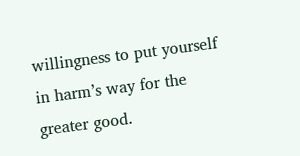willingness to put yourself in harm’s way for the greater good.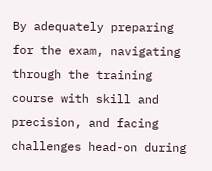By adequately preparing for the exam, navigating through the training course with skill and precision, and facing challenges head-on during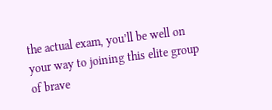the actual exam, you’ll be well on your way to joining this elite group of brave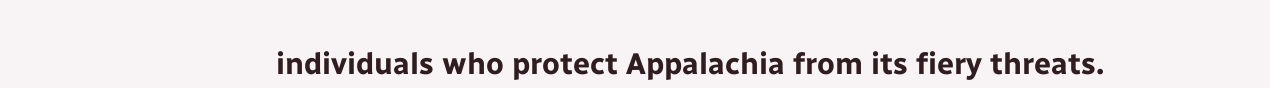individuals who protect Appalachia from its fiery threats.